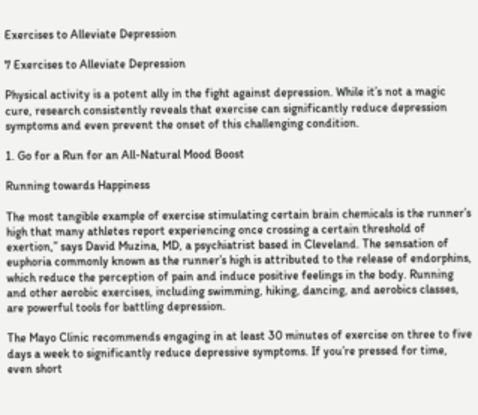Exercises to Alleviate Depression

7 Exercises to Alleviate Depression

Physical activity is a potent ally in the fight against depression. While it’s not a magic cure, research consistently reveals that exercise can significantly reduce depression symptoms and even prevent the onset of this challenging condition.

1. Go for a Run for an All-Natural Mood Boost

Running towards Happiness

The most tangible example of exercise stimulating certain brain chemicals is the runner’s high that many athletes report experiencing once crossing a certain threshold of exertion,” says David Muzina, MD, a psychiatrist based in Cleveland. The sensation of euphoria commonly known as the runner’s high is attributed to the release of endorphins, which reduce the perception of pain and induce positive feelings in the body. Running and other aerobic exercises, including swimming, hiking, dancing, and aerobics classes, are powerful tools for battling depression.

The Mayo Clinic recommends engaging in at least 30 minutes of exercise on three to five days a week to significantly reduce depressive symptoms. If you’re pressed for time, even short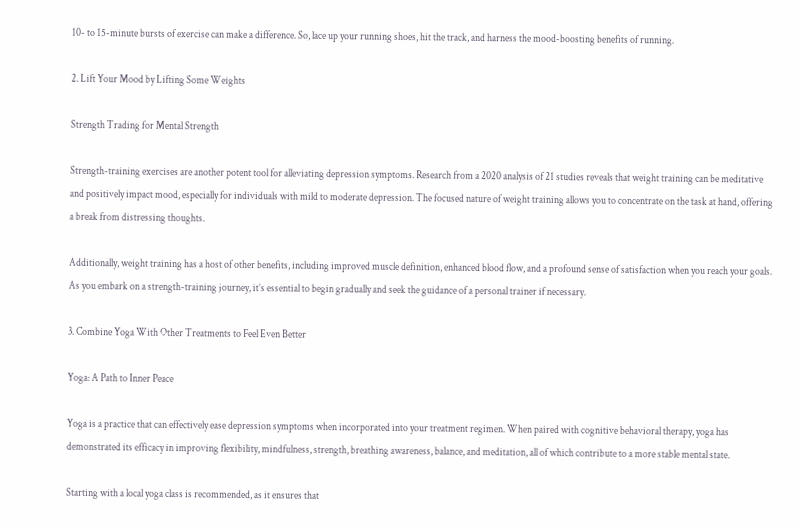10- to 15-minute bursts of exercise can make a difference. So, lace up your running shoes, hit the track, and harness the mood-boosting benefits of running.

2. Lift Your Mood by Lifting Some Weights

Strength Trading for Mental Strength

Strength-training exercises are another potent tool for alleviating depression symptoms. Research from a 2020 analysis of 21 studies reveals that weight training can be meditative and positively impact mood, especially for individuals with mild to moderate depression. The focused nature of weight training allows you to concentrate on the task at hand, offering a break from distressing thoughts.

Additionally, weight training has a host of other benefits, including improved muscle definition, enhanced blood flow, and a profound sense of satisfaction when you reach your goals. As you embark on a strength-training journey, it’s essential to begin gradually and seek the guidance of a personal trainer if necessary.

3. Combine Yoga With Other Treatments to Feel Even Better

Yoga: A Path to Inner Peace

Yoga is a practice that can effectively ease depression symptoms when incorporated into your treatment regimen. When paired with cognitive behavioral therapy, yoga has demonstrated its efficacy in improving flexibility, mindfulness, strength, breathing awareness, balance, and meditation, all of which contribute to a more stable mental state.

Starting with a local yoga class is recommended, as it ensures that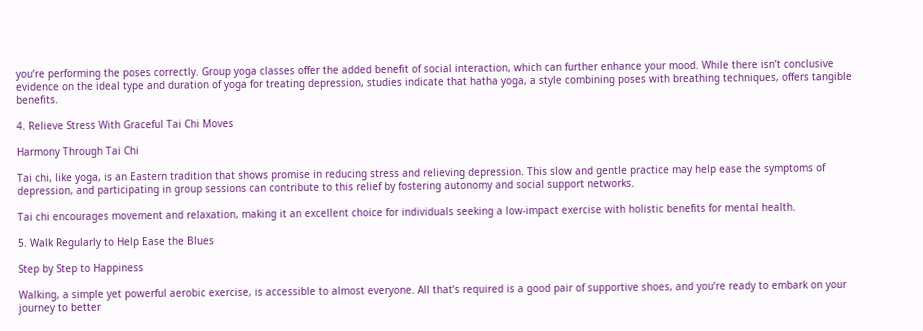you’re performing the poses correctly. Group yoga classes offer the added benefit of social interaction, which can further enhance your mood. While there isn’t conclusive evidence on the ideal type and duration of yoga for treating depression, studies indicate that hatha yoga, a style combining poses with breathing techniques, offers tangible benefits.

4. Relieve Stress With Graceful Tai Chi Moves

Harmony Through Tai Chi

Tai chi, like yoga, is an Eastern tradition that shows promise in reducing stress and relieving depression. This slow and gentle practice may help ease the symptoms of depression, and participating in group sessions can contribute to this relief by fostering autonomy and social support networks.

Tai chi encourages movement and relaxation, making it an excellent choice for individuals seeking a low-impact exercise with holistic benefits for mental health.

5. Walk Regularly to Help Ease the Blues

Step by Step to Happiness

Walking, a simple yet powerful aerobic exercise, is accessible to almost everyone. All that’s required is a good pair of supportive shoes, and you’re ready to embark on your journey to better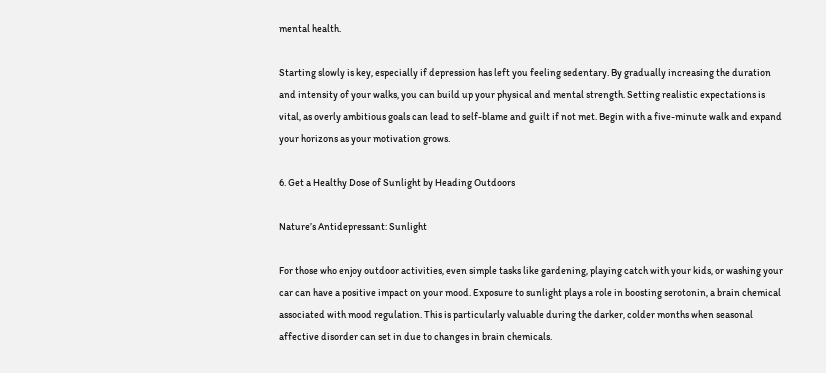mental health.

Starting slowly is key, especially if depression has left you feeling sedentary. By gradually increasing the duration and intensity of your walks, you can build up your physical and mental strength. Setting realistic expectations is vital, as overly ambitious goals can lead to self-blame and guilt if not met. Begin with a five-minute walk and expand your horizons as your motivation grows.

6. Get a Healthy Dose of Sunlight by Heading Outdoors

Nature’s Antidepressant: Sunlight

For those who enjoy outdoor activities, even simple tasks like gardening, playing catch with your kids, or washing your car can have a positive impact on your mood. Exposure to sunlight plays a role in boosting serotonin, a brain chemical associated with mood regulation. This is particularly valuable during the darker, colder months when seasonal affective disorder can set in due to changes in brain chemicals.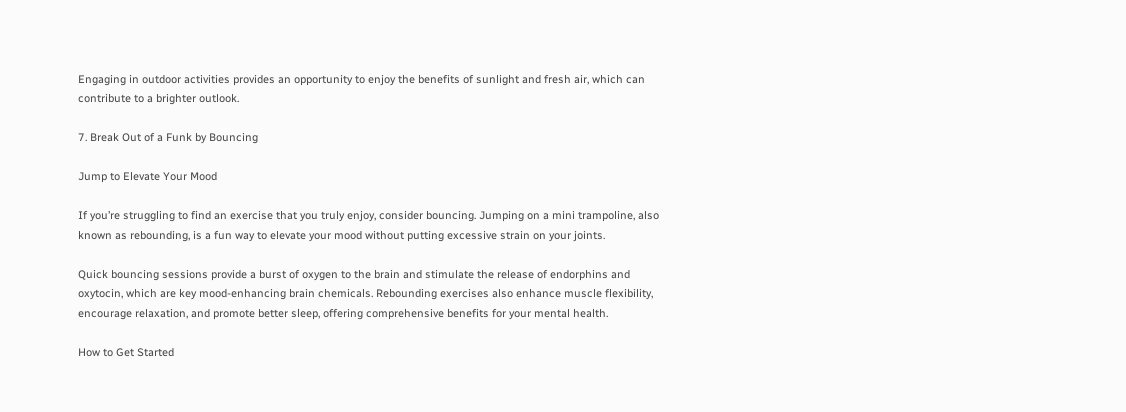Engaging in outdoor activities provides an opportunity to enjoy the benefits of sunlight and fresh air, which can contribute to a brighter outlook.

7. Break Out of a Funk by Bouncing

Jump to Elevate Your Mood

If you’re struggling to find an exercise that you truly enjoy, consider bouncing. Jumping on a mini trampoline, also known as rebounding, is a fun way to elevate your mood without putting excessive strain on your joints.

Quick bouncing sessions provide a burst of oxygen to the brain and stimulate the release of endorphins and oxytocin, which are key mood-enhancing brain chemicals. Rebounding exercises also enhance muscle flexibility, encourage relaxation, and promote better sleep, offering comprehensive benefits for your mental health.

How to Get Started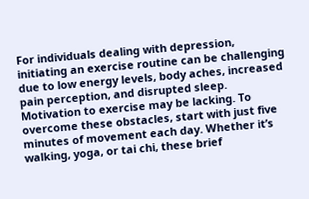For individuals dealing with depression, initiating an exercise routine can be challenging due to low energy levels, body aches, increased pain perception, and disrupted sleep. Motivation to exercise may be lacking. To overcome these obstacles, start with just five minutes of movement each day. Whether it’s walking, yoga, or tai chi, these brief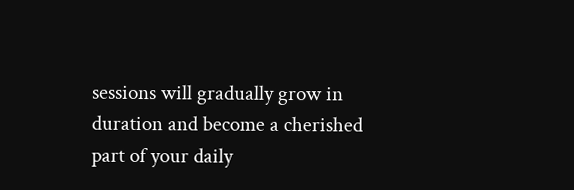sessions will gradually grow in duration and become a cherished part of your daily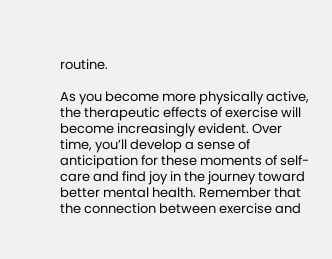routine.

As you become more physically active, the therapeutic effects of exercise will become increasingly evident. Over time, you’ll develop a sense of anticipation for these moments of self-care and find joy in the journey toward better mental health. Remember that the connection between exercise and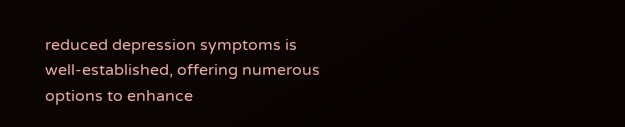reduced depression symptoms is well-established, offering numerous options to enhance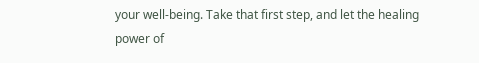your well-being. Take that first step, and let the healing power of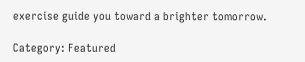exercise guide you toward a brighter tomorrow.

Category: Featured